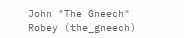John "The Gneech" Robey (the_gneech)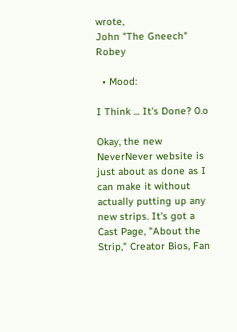wrote,
John "The Gneech" Robey

  • Mood:

I Think ... It's Done? 0.o

Okay, the new NeverNever website is just about as done as I can make it without actually putting up any new strips. It's got a Cast Page, "About the Strip," Creator Bios, Fan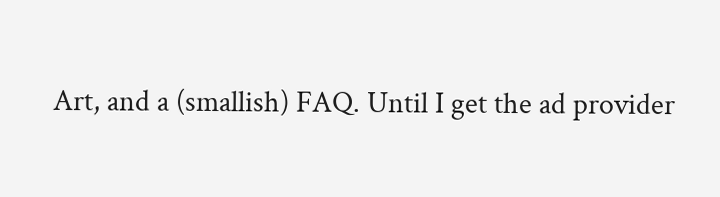Art, and a (smallish) FAQ. Until I get the ad provider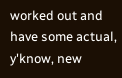worked out and have some actual, y'know, new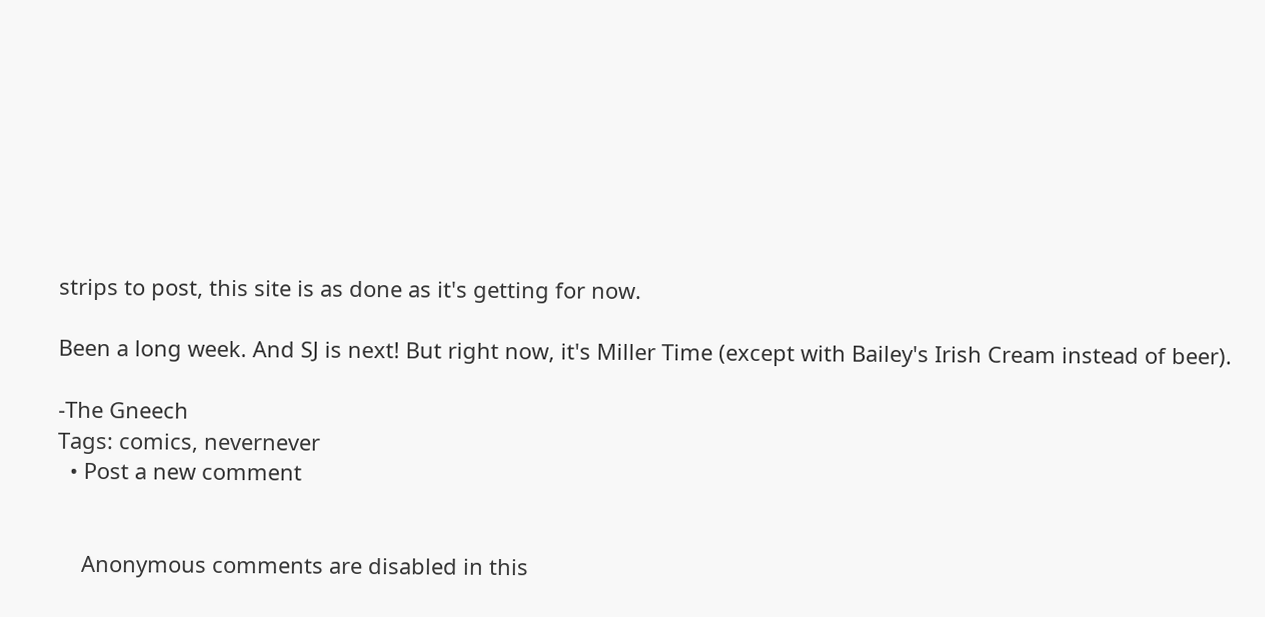strips to post, this site is as done as it's getting for now.

Been a long week. And SJ is next! But right now, it's Miller Time (except with Bailey's Irish Cream instead of beer).

-The Gneech
Tags: comics, nevernever
  • Post a new comment


    Anonymous comments are disabled in this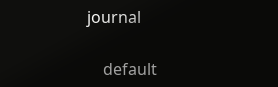journal

    default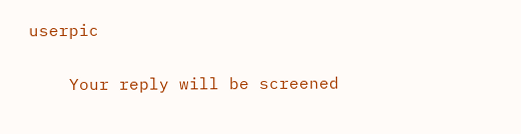userpic

    Your reply will be screened